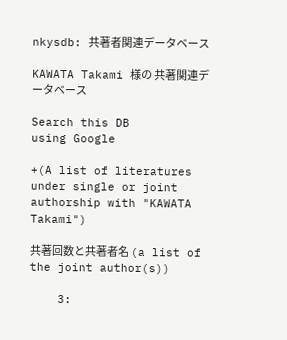nkysdb: 共著者関連データベース

KAWATA Takami 様の 共著関連データベース

Search this DB
using Google

+(A list of literatures under single or joint authorship with "KAWATA Takami")

共著回数と共著者名 (a list of the joint author(s))

    3: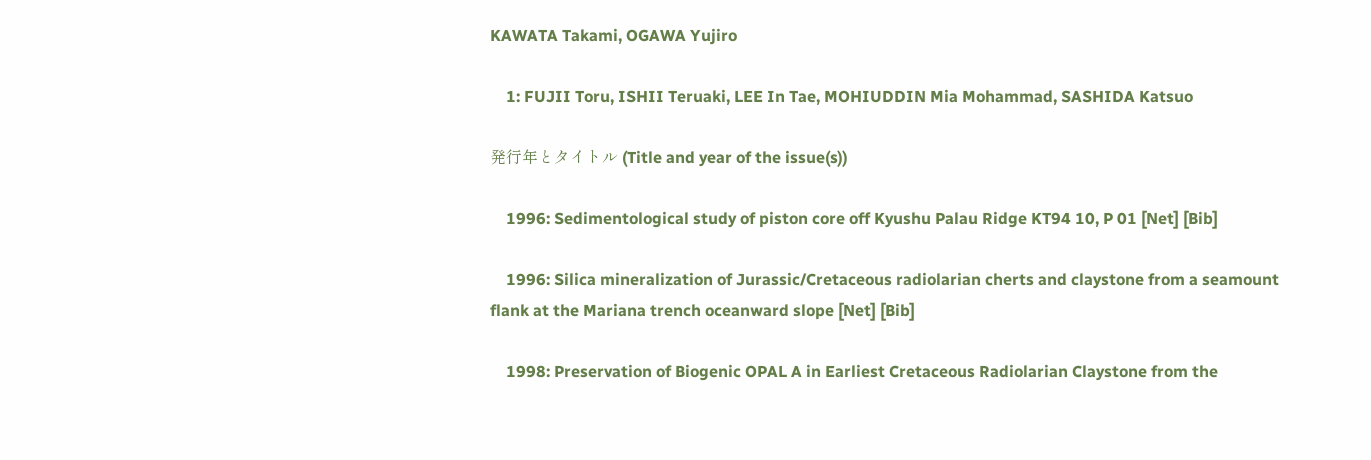KAWATA Takami, OGAWA Yujiro

    1: FUJII Toru, ISHII Teruaki, LEE In Tae, MOHIUDDIN Mia Mohammad, SASHIDA Katsuo

発行年とタイトル (Title and year of the issue(s))

    1996: Sedimentological study of piston core off Kyushu Palau Ridge KT94 10, P 01 [Net] [Bib]

    1996: Silica mineralization of Jurassic/Cretaceous radiolarian cherts and claystone from a seamount flank at the Mariana trench oceanward slope [Net] [Bib]

    1998: Preservation of Biogenic OPAL A in Earliest Cretaceous Radiolarian Claystone from the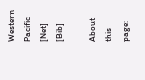Western Pacific [Net] [Bib]

About this page: